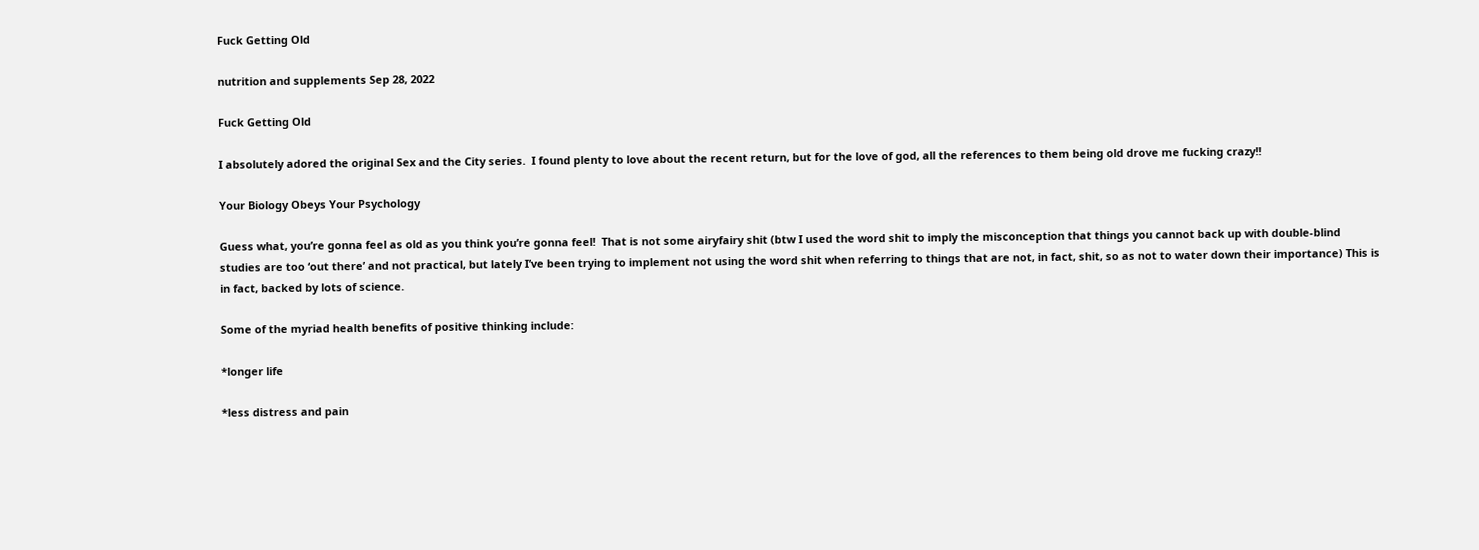Fuck Getting Old

nutrition and supplements Sep 28, 2022

Fuck Getting Old

I absolutely adored the original Sex and the City series.  I found plenty to love about the recent return, but for the love of god, all the references to them being old drove me fucking crazy!!

Your Biology Obeys Your Psychology

Guess what, you’re gonna feel as old as you think you’re gonna feel!  That is not some airyfairy shit (btw I used the word shit to imply the misconception that things you cannot back up with double-blind studies are too ‘out there’ and not practical, but lately I’ve been trying to implement not using the word shit when referring to things that are not, in fact, shit, so as not to water down their importance) This is in fact, backed by lots of science.

Some of the myriad health benefits of positive thinking include:

*longer life

*less distress and pain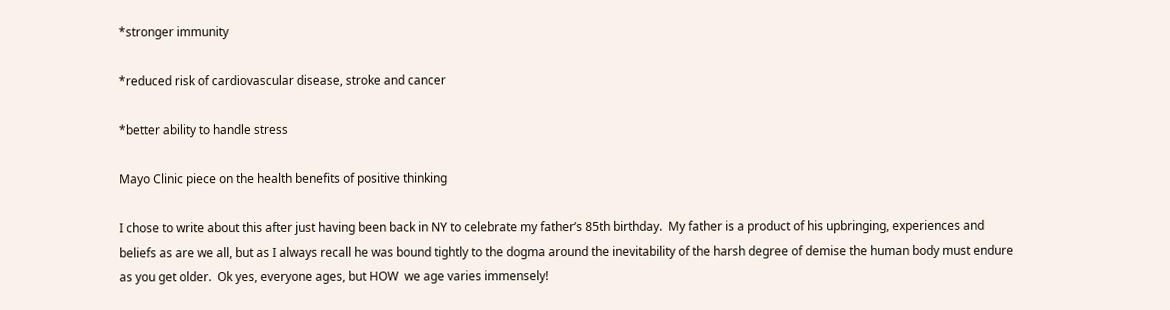*stronger immunity

*reduced risk of cardiovascular disease, stroke and cancer

*better ability to handle stress

Mayo Clinic piece on the health benefits of positive thinking

I chose to write about this after just having been back in NY to celebrate my father’s 85th birthday.  My father is a product of his upbringing, experiences and beliefs as are we all, but as I always recall he was bound tightly to the dogma around the inevitability of the harsh degree of demise the human body must endure as you get older.  Ok yes, everyone ages, but HOW  we age varies immensely!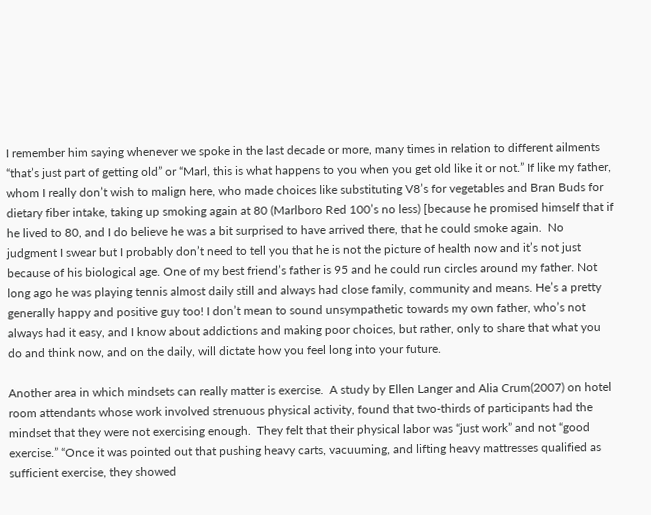I remember him saying whenever we spoke in the last decade or more, many times in relation to different ailments “that’s just part of getting old” or “Marl, this is what happens to you when you get old like it or not.” If like my father, whom I really don’t wish to malign here, who made choices like substituting V8’s for vegetables and Bran Buds for dietary fiber intake, taking up smoking again at 80 (Marlboro Red 100’s no less) [because he promised himself that if he lived to 80, and I do believe he was a bit surprised to have arrived there, that he could smoke again.  No judgment I swear but I probably don’t need to tell you that he is not the picture of health now and it’s not just because of his biological age. One of my best friend’s father is 95 and he could run circles around my father. Not long ago he was playing tennis almost daily still and always had close family, community and means. He’s a pretty generally happy and positive guy too! I don’t mean to sound unsympathetic towards my own father, who’s not always had it easy, and I know about addictions and making poor choices, but rather, only to share that what you do and think now, and on the daily, will dictate how you feel long into your future.

Another area in which mindsets can really matter is exercise.  A study by Ellen Langer and Alia Crum(2007) on hotel room attendants whose work involved strenuous physical activity, found that two-thirds of participants had the mindset that they were not exercising enough.  They felt that their physical labor was “just work” and not “good exercise.” “Once it was pointed out that pushing heavy carts, vacuuming, and lifting heavy mattresses qualified as sufficient exercise, they showed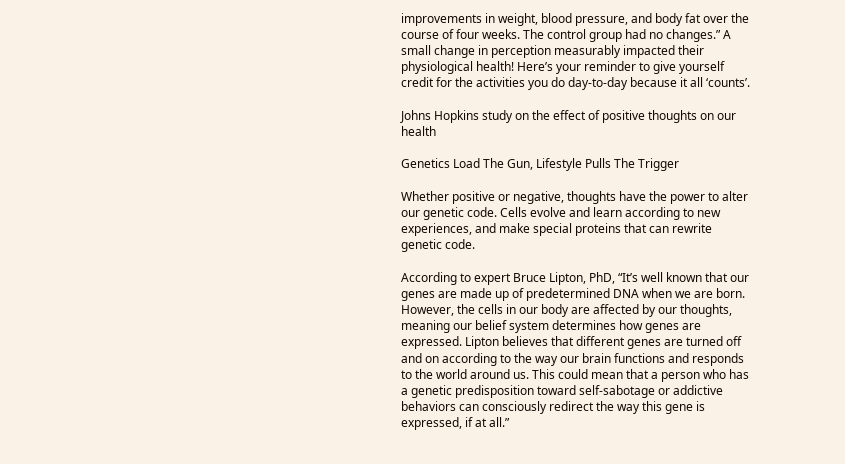improvements in weight, blood pressure, and body fat over the course of four weeks. The control group had no changes.” A small change in perception measurably impacted their physiological health! Here’s your reminder to give yourself credit for the activities you do day-to-day because it all ‘counts’.

Johns Hopkins study on the effect of positive thoughts on our health

Genetics Load The Gun, Lifestyle Pulls The Trigger

Whether positive or negative, thoughts have the power to alter our genetic code. Cells evolve and learn according to new experiences, and make special proteins that can rewrite genetic code.

According to expert Bruce Lipton, PhD, “It’s well known that our genes are made up of predetermined DNA when we are born. However, the cells in our body are affected by our thoughts, meaning our belief system determines how genes are expressed. Lipton believes that different genes are turned off and on according to the way our brain functions and responds to the world around us. This could mean that a person who has a genetic predisposition toward self-sabotage or addictive behaviors can consciously redirect the way this gene is expressed, if at all.”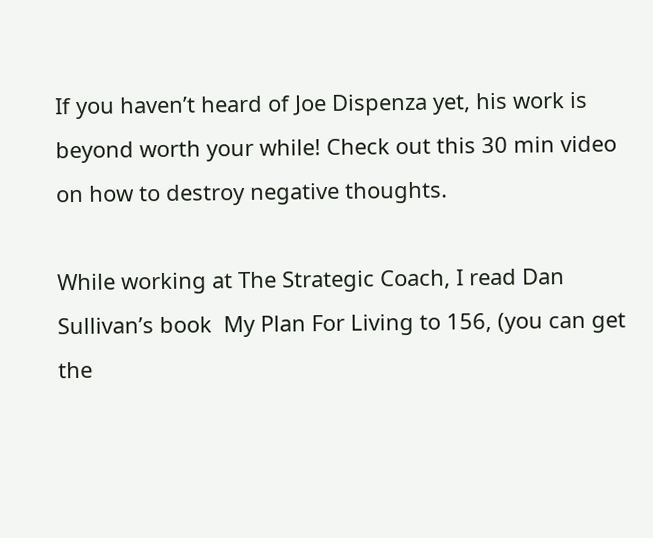If you haven’t heard of Joe Dispenza yet, his work is beyond worth your while! Check out this 30 min video on how to destroy negative thoughts.

While working at The Strategic Coach, I read Dan Sullivan’s book  My Plan For Living to 156, (you can get the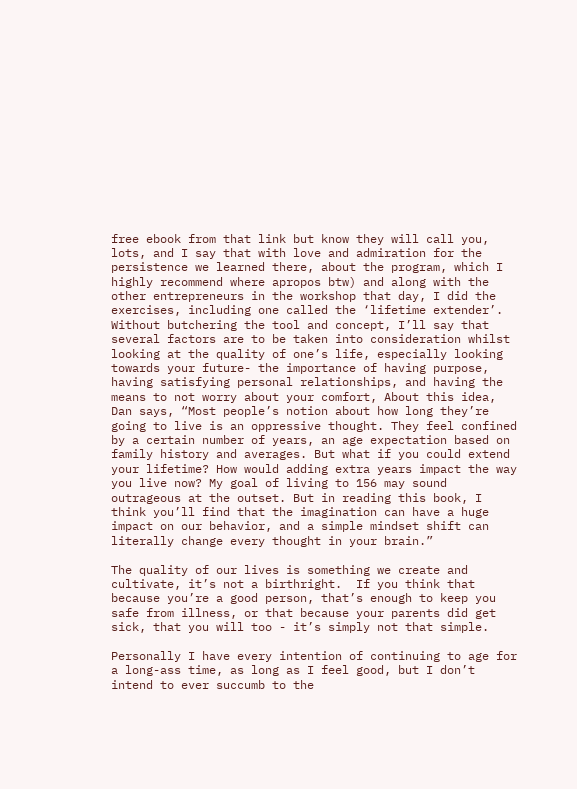free ebook from that link but know they will call you, lots, and I say that with love and admiration for the persistence we learned there, about the program, which I highly recommend where apropos btw) and along with the other entrepreneurs in the workshop that day, I did the exercises, including one called the ‘lifetime extender’. Without butchering the tool and concept, I’ll say that several factors are to be taken into consideration whilst looking at the quality of one’s life, especially looking towards your future- the importance of having purpose, having satisfying personal relationships, and having the means to not worry about your comfort, About this idea, Dan says, “Most people’s notion about how long they’re going to live is an oppressive thought. They feel confined by a certain number of years, an age expectation based on family history and averages. But what if you could extend your lifetime? How would adding extra years impact the way you live now? My goal of living to 156 may sound outrageous at the outset. But in reading this book, I think you’ll find that the imagination can have a huge impact on our behavior, and a simple mindset shift can literally change every thought in your brain.”

The quality of our lives is something we create and cultivate, it’s not a birthright.  If you think that because you’re a good person, that’s enough to keep you safe from illness, or that because your parents did get sick, that you will too - it’s simply not that simple.

Personally I have every intention of continuing to age for a long-ass time, as long as I feel good, but I don’t intend to ever succumb to the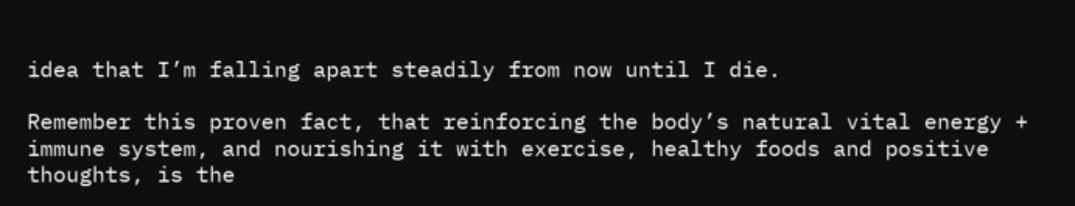idea that I’m falling apart steadily from now until I die.

Remember this proven fact, that reinforcing the body’s natural vital energy + immune system, and nourishing it with exercise, healthy foods and positive thoughts, is the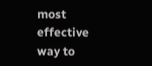most effective way to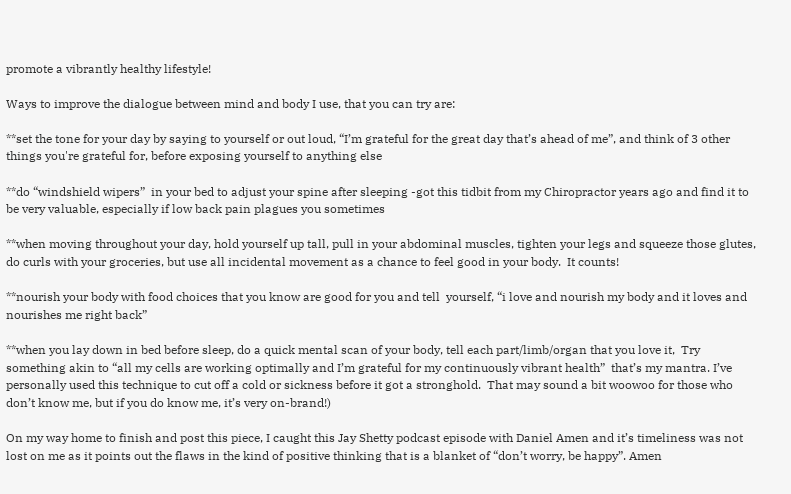promote a vibrantly healthy lifestyle!

Ways to improve the dialogue between mind and body I use, that you can try are:

**set the tone for your day by saying to yourself or out loud, “I’m grateful for the great day that’s ahead of me”, and think of 3 other things you're grateful for, before exposing yourself to anything else

**do “windshield wipers”  in your bed to adjust your spine after sleeping -got this tidbit from my Chiropractor years ago and find it to be very valuable, especially if low back pain plagues you sometimes

**when moving throughout your day, hold yourself up tall, pull in your abdominal muscles, tighten your legs and squeeze those glutes, do curls with your groceries, but use all incidental movement as a chance to feel good in your body.  It counts!

**nourish your body with food choices that you know are good for you and tell  yourself, “i love and nourish my body and it loves and nourishes me right back”

**when you lay down in bed before sleep, do a quick mental scan of your body, tell each part/limb/organ that you love it,  Try something akin to “all my cells are working optimally and I’m grateful for my continuously vibrant health”  that’s my mantra. I’ve personally used this technique to cut off a cold or sickness before it got a stronghold.  That may sound a bit woowoo for those who don’t know me, but if you do know me, it’s very on-brand!)

On my way home to finish and post this piece, I caught this Jay Shetty podcast episode with Daniel Amen and it’s timeliness was not lost on me as it points out the flaws in the kind of positive thinking that is a blanket of “don’t worry, be happy”. Amen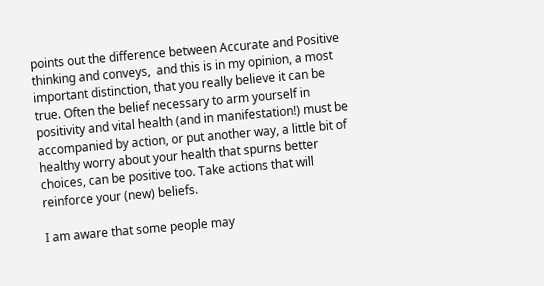points out the difference between Accurate and Positive thinking and conveys,  and this is in my opinion, a most important distinction, that you really believe it can be true. Often the belief necessary to arm yourself in positivity and vital health (and in manifestation!) must be accompanied by action, or put another way, a little bit of healthy worry about your health that spurns better choices, can be positive too. Take actions that will reinforce your (new) beliefs.

I am aware that some people may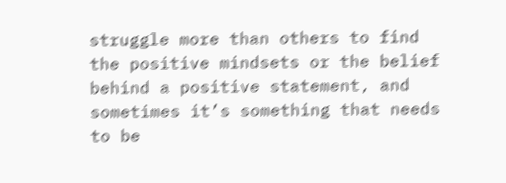struggle more than others to find the positive mindsets or the belief behind a positive statement, and sometimes it’s something that needs to be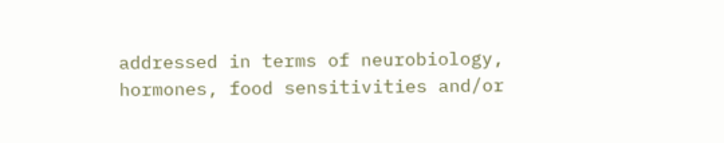addressed in terms of neurobiology, hormones, food sensitivities and/or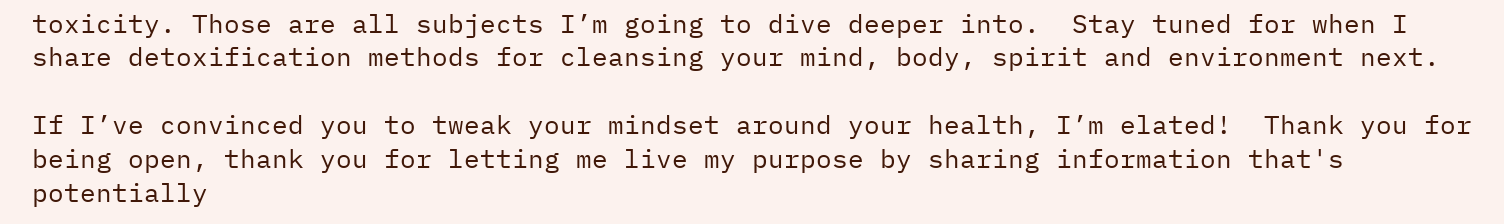toxicity. Those are all subjects I’m going to dive deeper into.  Stay tuned for when I share detoxification methods for cleansing your mind, body, spirit and environment next.

If I’ve convinced you to tweak your mindset around your health, I’m elated!  Thank you for being open, thank you for letting me live my purpose by sharing information that's potentially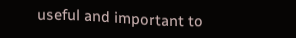useful and important to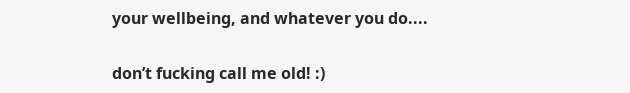your wellbeing, and whatever you do....

don’t fucking call me old! :)